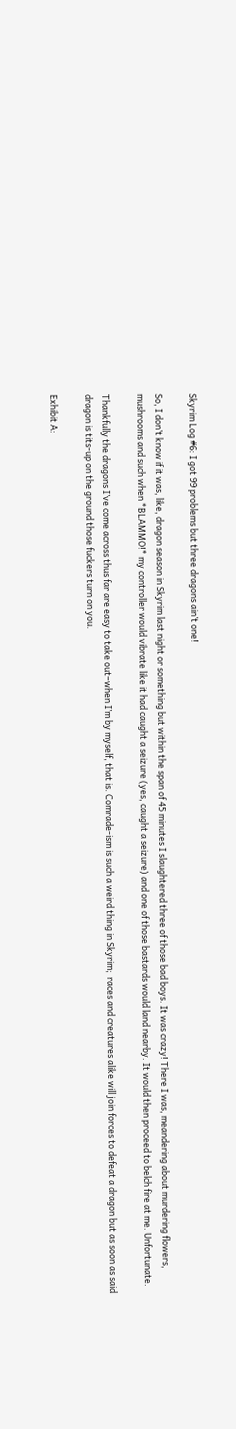Skyrim Log #6: I got 99 problems but three dragons ain’t one!

So, I don’t know if it was, like, dragon season in Skyrim last night or something but within the span of 45 minutes I slaughtered three of those bad boys. It was crazy! There I was, meandering about murdering flowers, mushrooms and such when *BLAMMO!* my controller would vibrate like it had caught a seizure (yes, caught a seizure) and one of those bastards would land nearby. It would then proceed to belch fire at me. Unfortunate.

Thankfully the dragons I’ve come across thus far are easy to take out–when I’m by myself, that is. Comrade-ism is such a weird thing in Skyrim;  races and creatures alike will join forces to defeat a dragon but as soon as said dragon is tits-up on the ground those fuckers turn on you.

Exhibit A: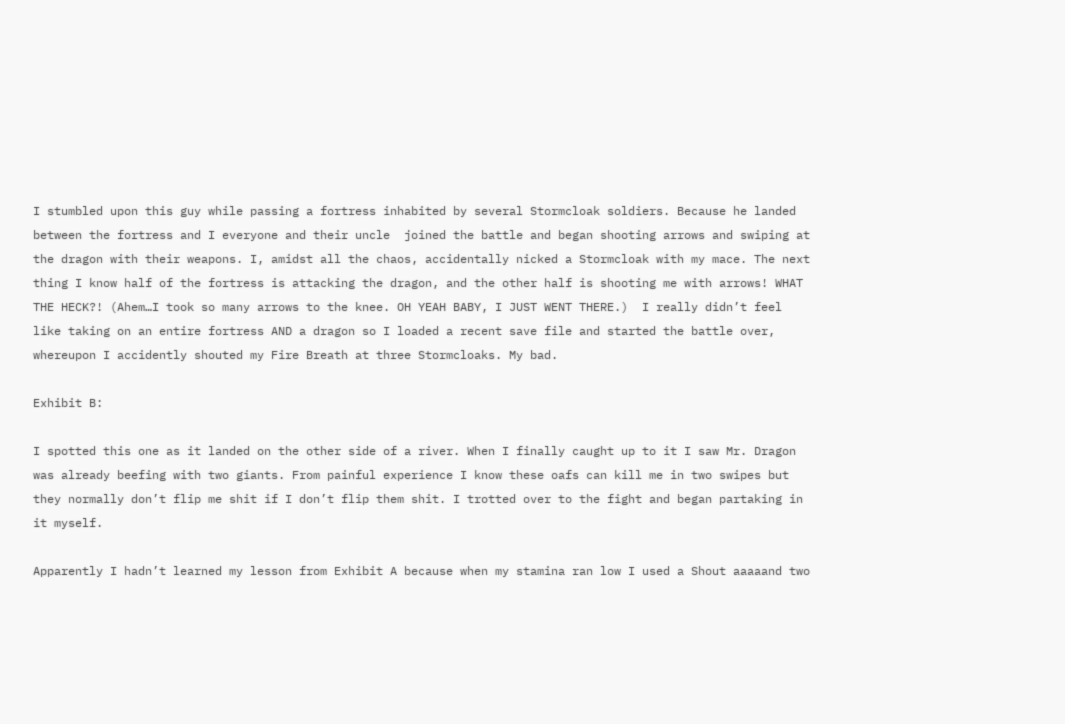I stumbled upon this guy while passing a fortress inhabited by several Stormcloak soldiers. Because he landed between the fortress and I everyone and their uncle  joined the battle and began shooting arrows and swiping at the dragon with their weapons. I, amidst all the chaos, accidentally nicked a Stormcloak with my mace. The next thing I know half of the fortress is attacking the dragon, and the other half is shooting me with arrows! WHAT THE HECK?! (Ahem…I took so many arrows to the knee. OH YEAH BABY, I JUST WENT THERE.)  I really didn’t feel like taking on an entire fortress AND a dragon so I loaded a recent save file and started the battle over, whereupon I accidently shouted my Fire Breath at three Stormcloaks. My bad.

Exhibit B:

I spotted this one as it landed on the other side of a river. When I finally caught up to it I saw Mr. Dragon was already beefing with two giants. From painful experience I know these oafs can kill me in two swipes but they normally don’t flip me shit if I don’t flip them shit. I trotted over to the fight and began partaking in it myself.

Apparently I hadn’t learned my lesson from Exhibit A because when my stamina ran low I used a Shout aaaaand two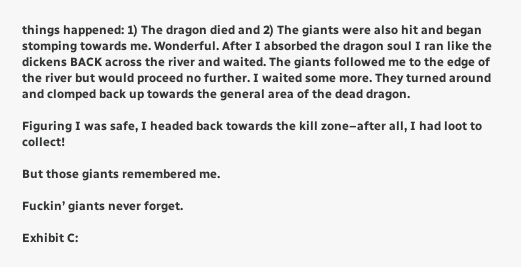things happened: 1) The dragon died and 2) The giants were also hit and began stomping towards me. Wonderful. After I absorbed the dragon soul I ran like the dickens BACK across the river and waited. The giants followed me to the edge of the river but would proceed no further. I waited some more. They turned around and clomped back up towards the general area of the dead dragon.

Figuring I was safe, I headed back towards the kill zone–after all, I had loot to collect!

But those giants remembered me.

Fuckin’ giants never forget.

Exhibit C: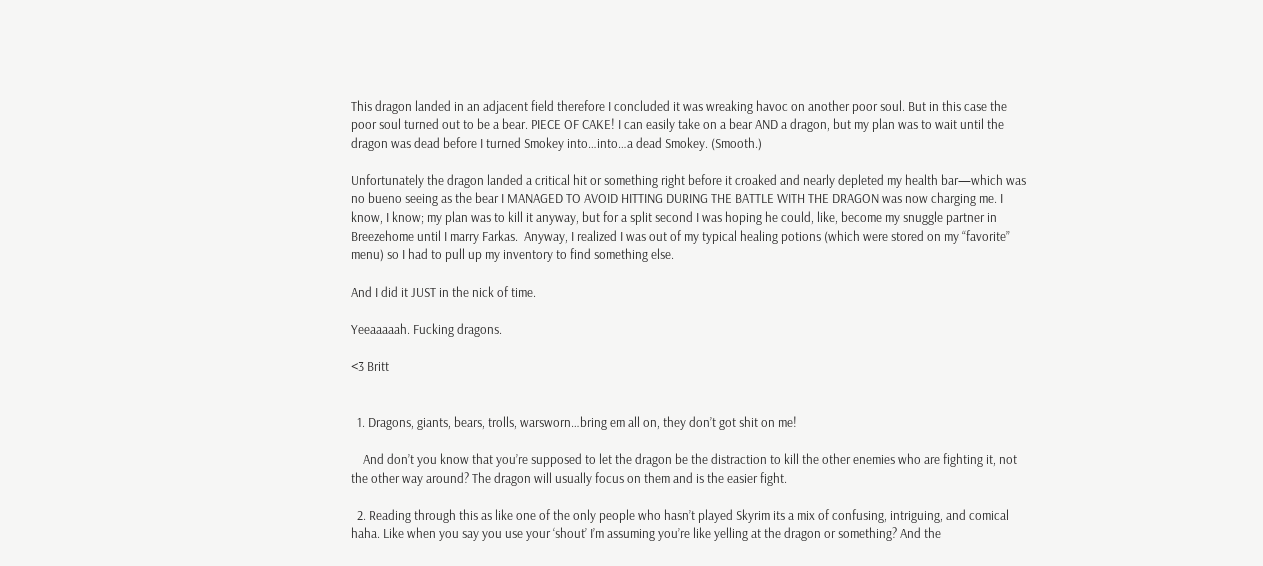This dragon landed in an adjacent field therefore I concluded it was wreaking havoc on another poor soul. But in this case the poor soul turned out to be a bear. PIECE OF CAKE! I can easily take on a bear AND a dragon, but my plan was to wait until the dragon was dead before I turned Smokey into…into…a dead Smokey. (Smooth.)

Unfortunately the dragon landed a critical hit or something right before it croaked and nearly depleted my health bar—which was no bueno seeing as the bear I MANAGED TO AVOID HITTING DURING THE BATTLE WITH THE DRAGON was now charging me. I know, I know; my plan was to kill it anyway, but for a split second I was hoping he could, like, become my snuggle partner in Breezehome until I marry Farkas.  Anyway, I realized I was out of my typical healing potions (which were stored on my “favorite” menu) so I had to pull up my inventory to find something else.

And I did it JUST in the nick of time.

Yeeaaaaah. Fucking dragons.

<3 Britt


  1. Dragons, giants, bears, trolls, warsworn…bring em all on, they don’t got shit on me!

    And don’t you know that you’re supposed to let the dragon be the distraction to kill the other enemies who are fighting it, not the other way around? The dragon will usually focus on them and is the easier fight.

  2. Reading through this as like one of the only people who hasn’t played Skyrim its a mix of confusing, intriguing, and comical haha. Like when you say you use your ‘shout’ I’m assuming you’re like yelling at the dragon or something? And the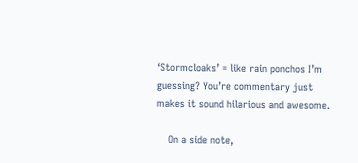‘Stormcloaks’ = like rain ponchos I’m guessing? You’re commentary just makes it sound hilarious and awesome.

    On a side note,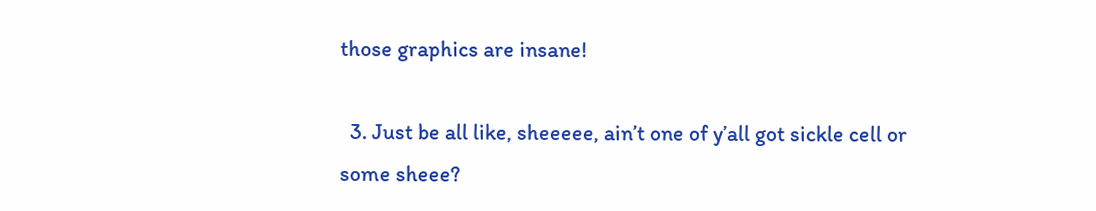those graphics are insane!

  3. Just be all like, sheeeee, ain’t one of y’all got sickle cell or some sheee?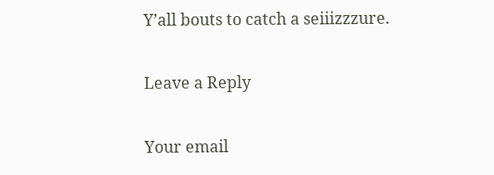Y’all bouts to catch a seiiizzzure.

Leave a Reply

Your email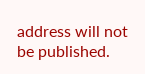address will not be published.